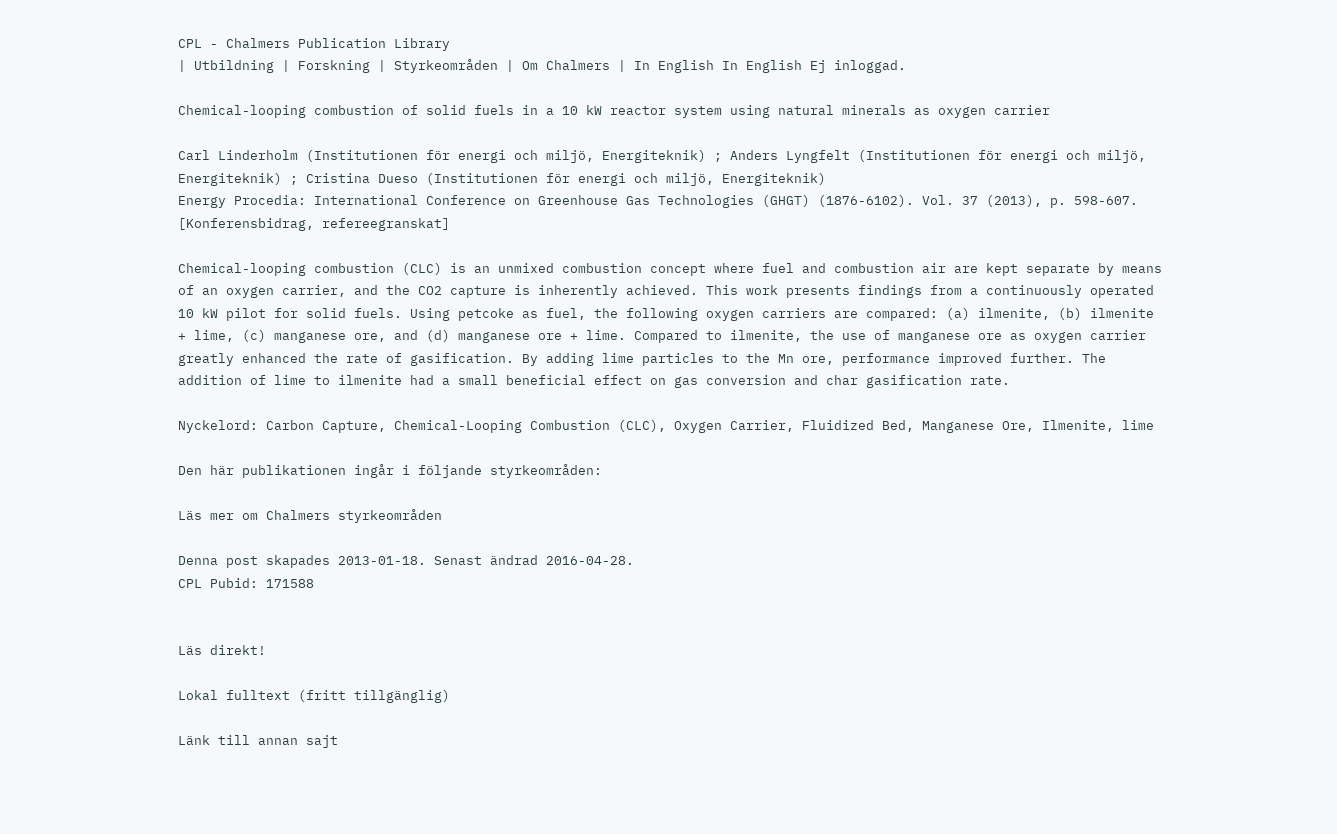CPL - Chalmers Publication Library
| Utbildning | Forskning | Styrkeområden | Om Chalmers | In English In English Ej inloggad.

Chemical-looping combustion of solid fuels in a 10 kW reactor system using natural minerals as oxygen carrier

Carl Linderholm (Institutionen för energi och miljö, Energiteknik) ; Anders Lyngfelt (Institutionen för energi och miljö, Energiteknik) ; Cristina Dueso (Institutionen för energi och miljö, Energiteknik)
Energy Procedia: International Conference on Greenhouse Gas Technologies (GHGT) (1876-6102). Vol. 37 (2013), p. 598-607.
[Konferensbidrag, refereegranskat]

Chemical-looping combustion (CLC) is an unmixed combustion concept where fuel and combustion air are kept separate by means of an oxygen carrier, and the CO2 capture is inherently achieved. This work presents findings from a continuously operated 10 kW pilot for solid fuels. Using petcoke as fuel, the following oxygen carriers are compared: (a) ilmenite, (b) ilmenite + lime, (c) manganese ore, and (d) manganese ore + lime. Compared to ilmenite, the use of manganese ore as oxygen carrier greatly enhanced the rate of gasification. By adding lime particles to the Mn ore, performance improved further. The addition of lime to ilmenite had a small beneficial effect on gas conversion and char gasification rate.

Nyckelord: Carbon Capture, Chemical-Looping Combustion (CLC), Oxygen Carrier, Fluidized Bed, Manganese Ore, Ilmenite, lime

Den här publikationen ingår i följande styrkeområden:

Läs mer om Chalmers styrkeområden

Denna post skapades 2013-01-18. Senast ändrad 2016-04-28.
CPL Pubid: 171588


Läs direkt!

Lokal fulltext (fritt tillgänglig)

Länk till annan sajt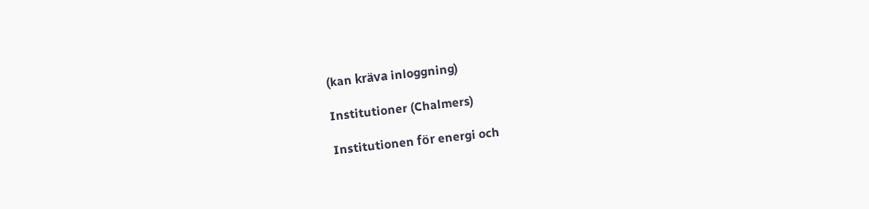(kan kräva inloggning)

Institutioner (Chalmers)

Institutionen för energi och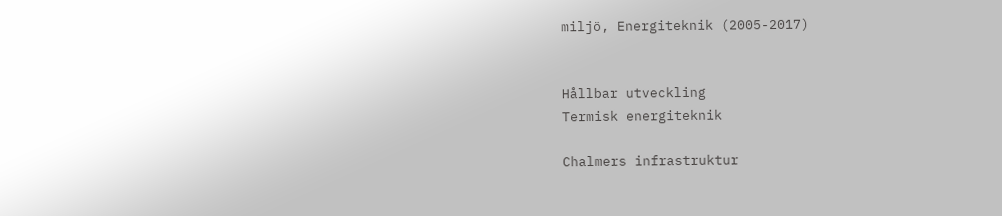miljö, Energiteknik (2005-2017)


Hållbar utveckling
Termisk energiteknik

Chalmers infrastruktur